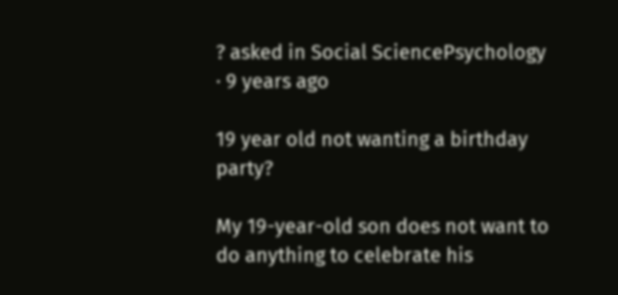? asked in Social SciencePsychology · 9 years ago

19 year old not wanting a birthday party?

My 19-year-old son does not want to do anything to celebrate his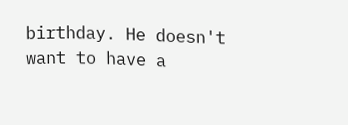birthday. He doesn't want to have a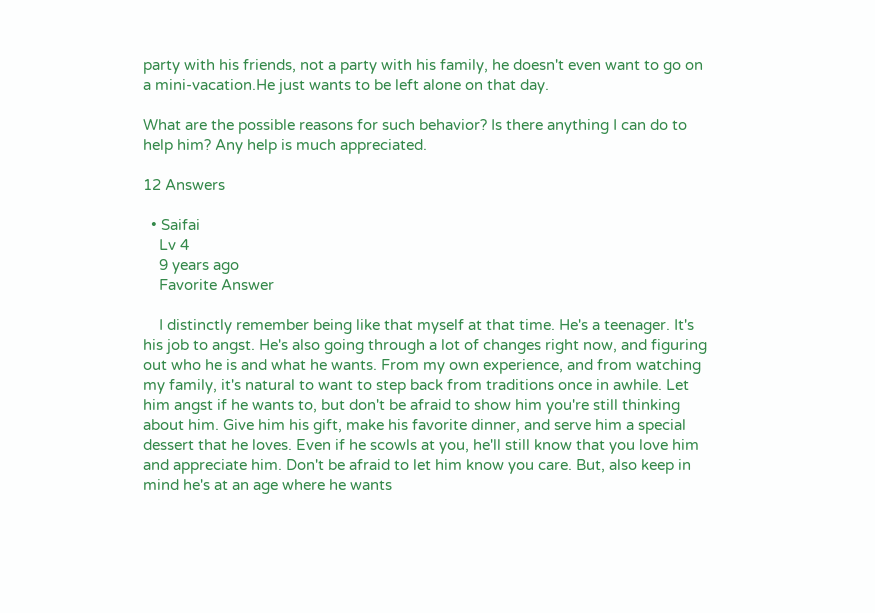party with his friends, not a party with his family, he doesn't even want to go on a mini-vacation.He just wants to be left alone on that day.

What are the possible reasons for such behavior? Is there anything I can do to help him? Any help is much appreciated.

12 Answers

  • Saifai
    Lv 4
    9 years ago
    Favorite Answer

    I distinctly remember being like that myself at that time. He's a teenager. It's his job to angst. He's also going through a lot of changes right now, and figuring out who he is and what he wants. From my own experience, and from watching my family, it's natural to want to step back from traditions once in awhile. Let him angst if he wants to, but don't be afraid to show him you're still thinking about him. Give him his gift, make his favorite dinner, and serve him a special dessert that he loves. Even if he scowls at you, he'll still know that you love him and appreciate him. Don't be afraid to let him know you care. But, also keep in mind he's at an age where he wants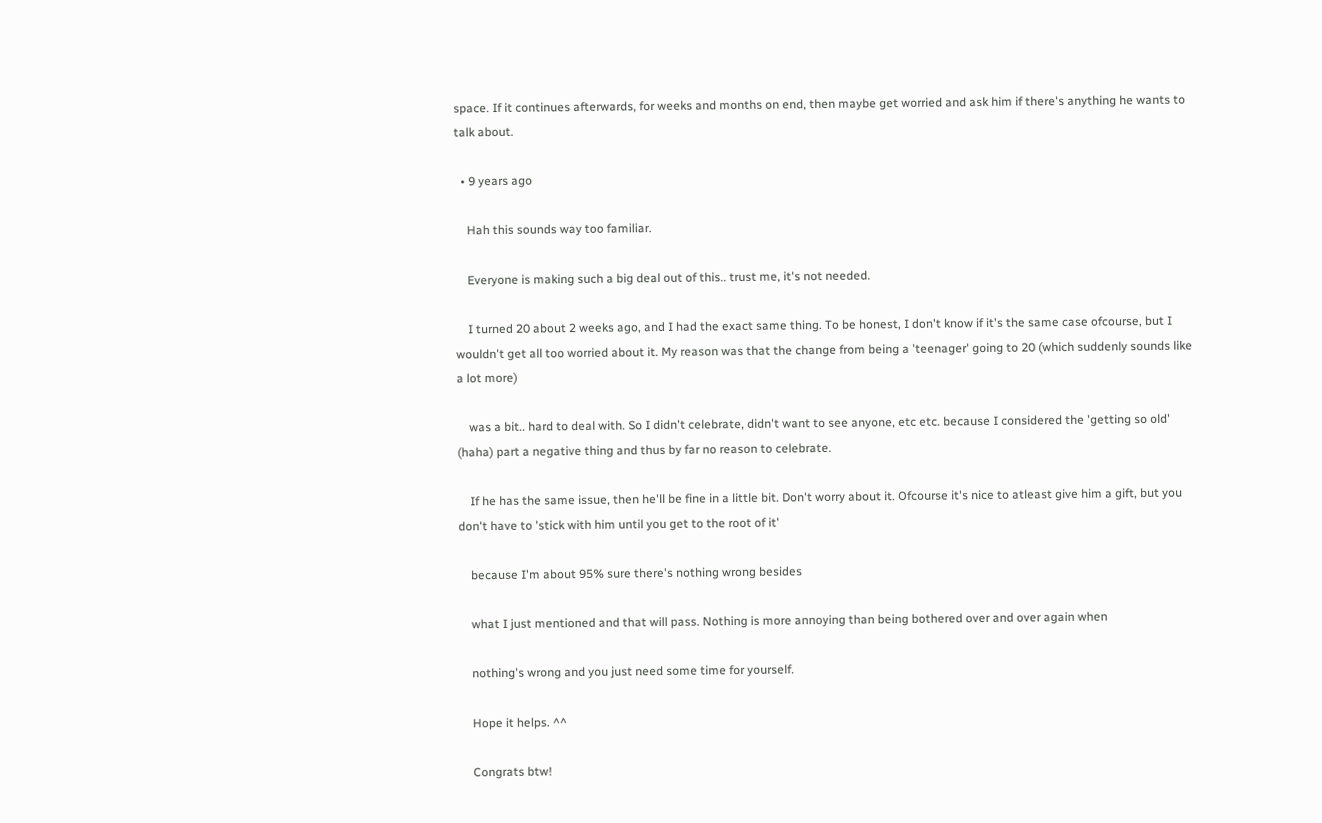space. If it continues afterwards, for weeks and months on end, then maybe get worried and ask him if there's anything he wants to talk about.

  • 9 years ago

    Hah this sounds way too familiar.

    Everyone is making such a big deal out of this.. trust me, it's not needed.

    I turned 20 about 2 weeks ago, and I had the exact same thing. To be honest, I don't know if it's the same case ofcourse, but I wouldn't get all too worried about it. My reason was that the change from being a 'teenager' going to 20 (which suddenly sounds like a lot more)

    was a bit.. hard to deal with. So I didn't celebrate, didn't want to see anyone, etc etc. because I considered the 'getting so old' (haha) part a negative thing and thus by far no reason to celebrate.

    If he has the same issue, then he'll be fine in a little bit. Don't worry about it. Ofcourse it's nice to atleast give him a gift, but you don't have to 'stick with him until you get to the root of it'

    because I'm about 95% sure there's nothing wrong besides

    what I just mentioned and that will pass. Nothing is more annoying than being bothered over and over again when

    nothing's wrong and you just need some time for yourself.

    Hope it helps. ^^

    Congrats btw!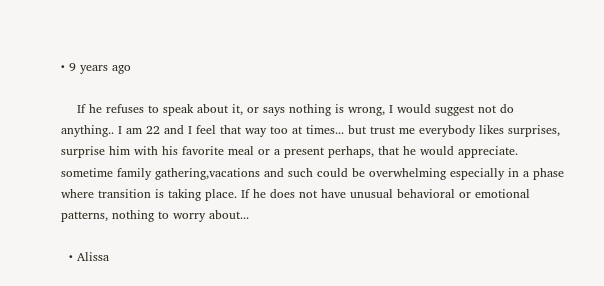• 9 years ago

    If he refuses to speak about it, or says nothing is wrong, I would suggest not do anything.. I am 22 and I feel that way too at times... but trust me everybody likes surprises, surprise him with his favorite meal or a present perhaps, that he would appreciate. sometime family gathering,vacations and such could be overwhelming especially in a phase where transition is taking place. If he does not have unusual behavioral or emotional patterns, nothing to worry about...

  • Alissa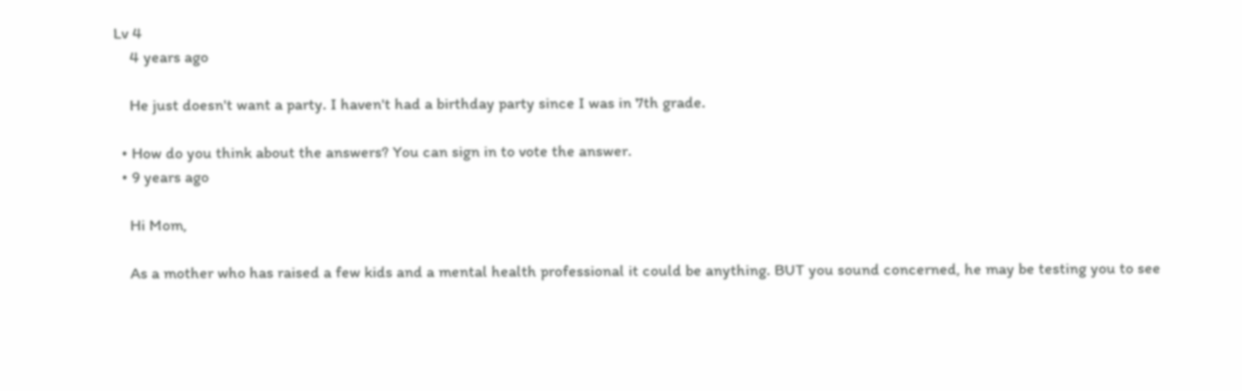Lv 4
    4 years ago

    He just doesn't want a party. I haven't had a birthday party since I was in 7th grade.

  • How do you think about the answers? You can sign in to vote the answer.
  • 9 years ago

    Hi Mom,

    As a mother who has raised a few kids and a mental health professional it could be anything. BUT you sound concerned, he may be testing you to see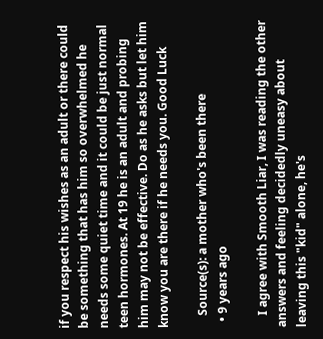if you respect his wishes as an adult or there could be something that has him so overwhelmed he needs some quiet time and it could be just normal teen hormones. At 19 he is an adult and probing him may not be effective. Do as he asks but let him know you are there if he needs you. Good Luck

    Source(s): a mother who's been there
  • 9 years ago

    I agree with Smooth Liar, I was reading the other answers and feeling decidedly uneasy about leaving this "kid" alone, he's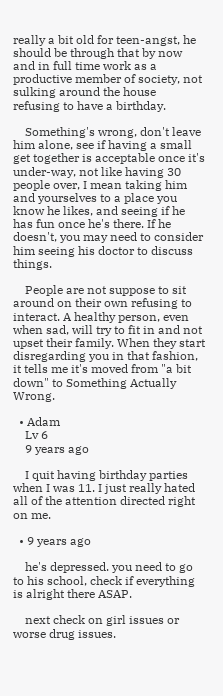really a bit old for teen-angst, he should be through that by now and in full time work as a productive member of society, not sulking around the house refusing to have a birthday.

    Something's wrong, don't leave him alone, see if having a small get together is acceptable once it's under-way, not like having 30 people over, I mean taking him and yourselves to a place you know he likes, and seeing if he has fun once he's there. If he doesn't, you may need to consider him seeing his doctor to discuss things.

    People are not suppose to sit around on their own refusing to interact. A healthy person, even when sad, will try to fit in and not upset their family. When they start disregarding you in that fashion, it tells me it's moved from "a bit down" to Something Actually Wrong.

  • Adam
    Lv 6
    9 years ago

    I quit having birthday parties when I was 11. I just really hated all of the attention directed right on me.

  • 9 years ago

    he's depressed. you need to go to his school, check if everything is alright there ASAP.

    next check on girl issues or worse drug issues.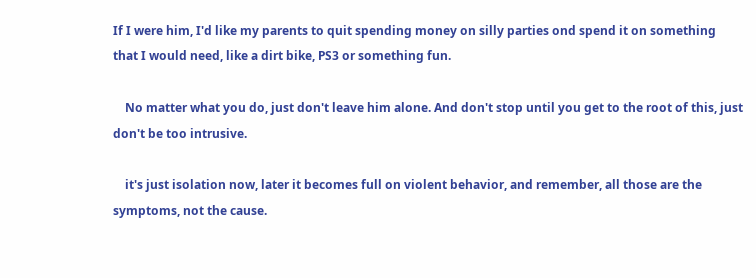If I were him, I'd like my parents to quit spending money on silly parties ond spend it on something that I would need, like a dirt bike, PS3 or something fun.

    No matter what you do, just don't leave him alone. And don't stop until you get to the root of this, just don't be too intrusive.

    it's just isolation now, later it becomes full on violent behavior, and remember, all those are the symptoms, not the cause.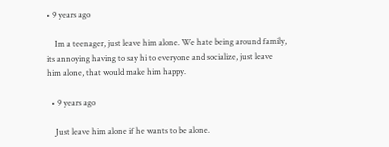• 9 years ago

    Im a teenager, just leave him alone. We hate being around family, its annoying having to say hi to everyone and socialize, just leave him alone, that would make him happy.

  • 9 years ago

    Just leave him alone if he wants to be alone.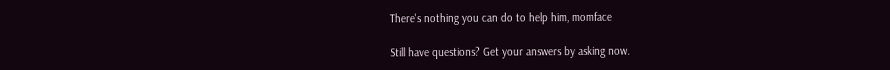There's nothing you can do to help him, momface

Still have questions? Get your answers by asking now.